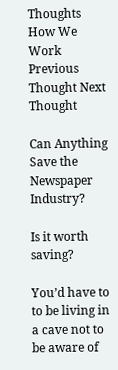Thoughts How We Work Previous Thought Next Thought

Can Anything Save the Newspaper Industry?

Is it worth saving?

You’d have to to be living in a cave not to be aware of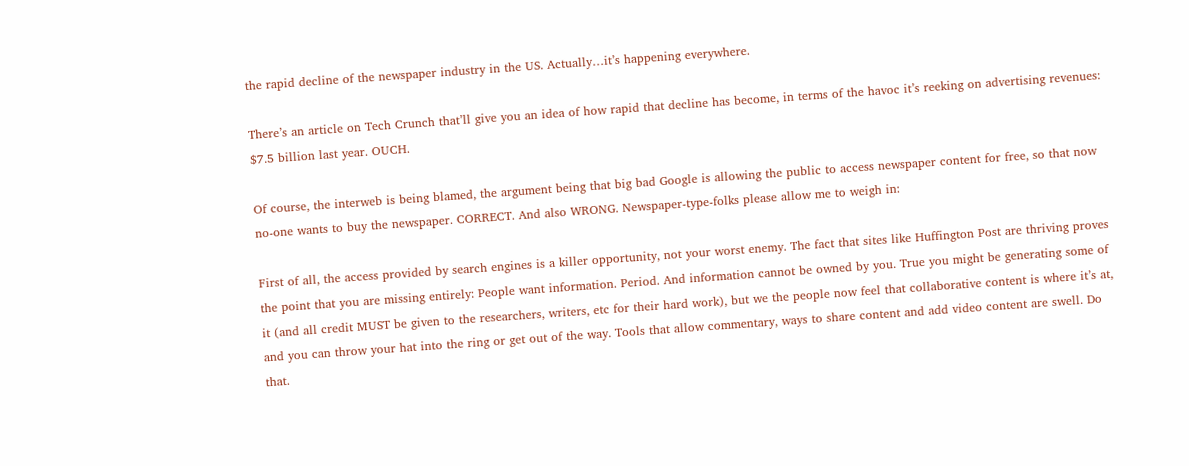the rapid decline of the newspaper industry in the US. Actually…it’s happening everywhere.

There’s an article on Tech Crunch that’ll give you an idea of how rapid that decline has become, in terms of the havoc it’s reeking on advertising revenues: $7.5 billion last year. OUCH.

Of course, the interweb is being blamed, the argument being that big bad Google is allowing the public to access newspaper content for free, so that now no-one wants to buy the newspaper. CORRECT. And also WRONG. Newspaper-type-folks please allow me to weigh in:

First of all, the access provided by search engines is a killer opportunity, not your worst enemy. The fact that sites like Huffington Post are thriving proves the point that you are missing entirely: People want information. Period. And information cannot be owned by you. True you might be generating some of it (and all credit MUST be given to the researchers, writers, etc for their hard work), but we the people now feel that collaborative content is where it’s at, and you can throw your hat into the ring or get out of the way. Tools that allow commentary, ways to share content and add video content are swell. Do that.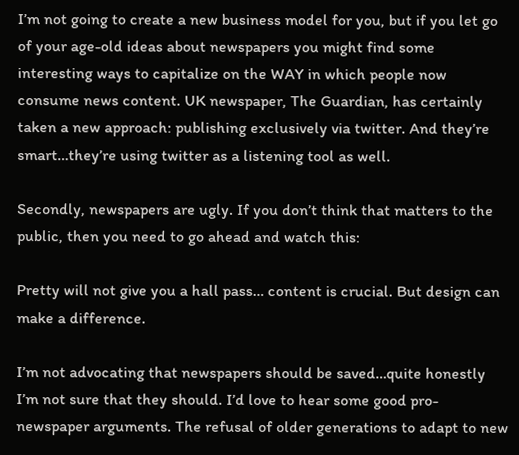I’m not going to create a new business model for you, but if you let go of your age-old ideas about newspapers you might find some interesting ways to capitalize on the WAY in which people now consume news content. UK newspaper, The Guardian, has certainly taken a new approach: publishing exclusively via twitter. And they’re smart…they’re using twitter as a listening tool as well.

Secondly, newspapers are ugly. If you don’t think that matters to the public, then you need to go ahead and watch this:

Pretty will not give you a hall pass… content is crucial. But design can make a difference.

I’m not advocating that newspapers should be saved…quite honestly I’m not sure that they should. I’d love to hear some good pro-newspaper arguments. The refusal of older generations to adapt to new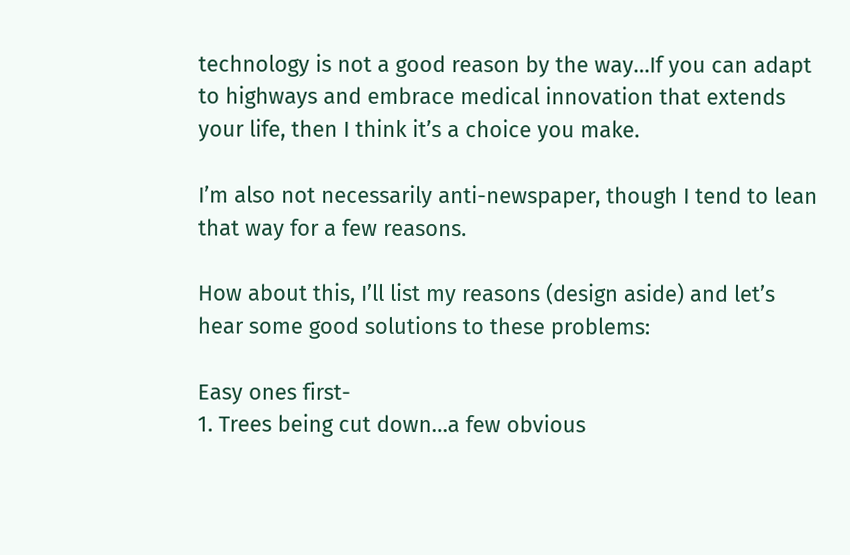technology is not a good reason by the way…If you can adapt to highways and embrace medical innovation that extends your life, then I think it’s a choice you make.

I’m also not necessarily anti-newspaper, though I tend to lean that way for a few reasons.

How about this, I’ll list my reasons (design aside) and let’s hear some good solutions to these problems:

Easy ones first-
1. Trees being cut down…a few obvious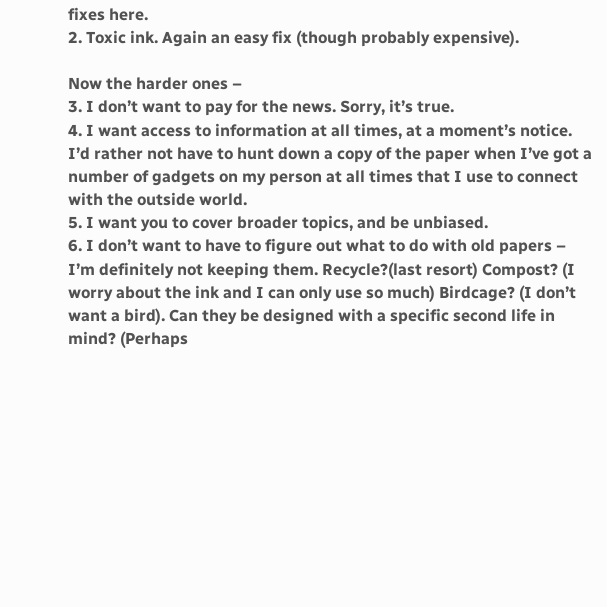fixes here.
2. Toxic ink. Again an easy fix (though probably expensive).

Now the harder ones –
3. I don’t want to pay for the news. Sorry, it’s true.
4. I want access to information at all times, at a moment’s notice. I’d rather not have to hunt down a copy of the paper when I’ve got a number of gadgets on my person at all times that I use to connect with the outside world.
5. I want you to cover broader topics, and be unbiased.
6. I don’t want to have to figure out what to do with old papers – I’m definitely not keeping them. Recycle?(last resort) Compost? (I worry about the ink and I can only use so much) Birdcage? (I don’t want a bird). Can they be designed with a specific second life in mind? (Perhaps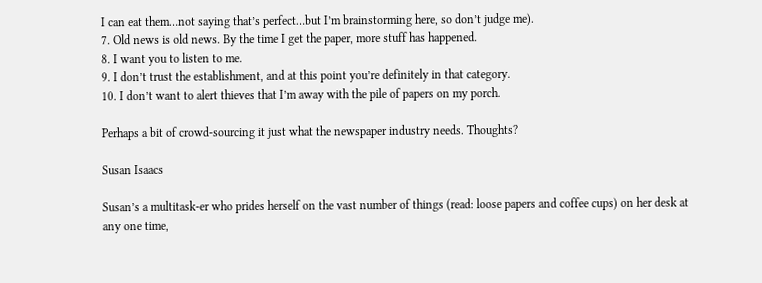I can eat them…not saying that’s perfect…but I’m brainstorming here, so don’t judge me).
7. Old news is old news. By the time I get the paper, more stuff has happened.
8. I want you to listen to me.
9. I don’t trust the establishment, and at this point you’re definitely in that category.
10. I don’t want to alert thieves that I’m away with the pile of papers on my porch.

Perhaps a bit of crowd-sourcing it just what the newspaper industry needs. Thoughts?

Susan Isaacs

Susan’s a multitask-er who prides herself on the vast number of things (read: loose papers and coffee cups) on her desk at any one time,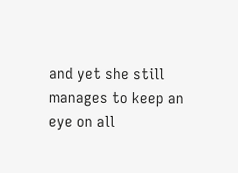and yet she still manages to keep an eye on all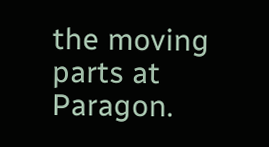the moving parts at Paragon.